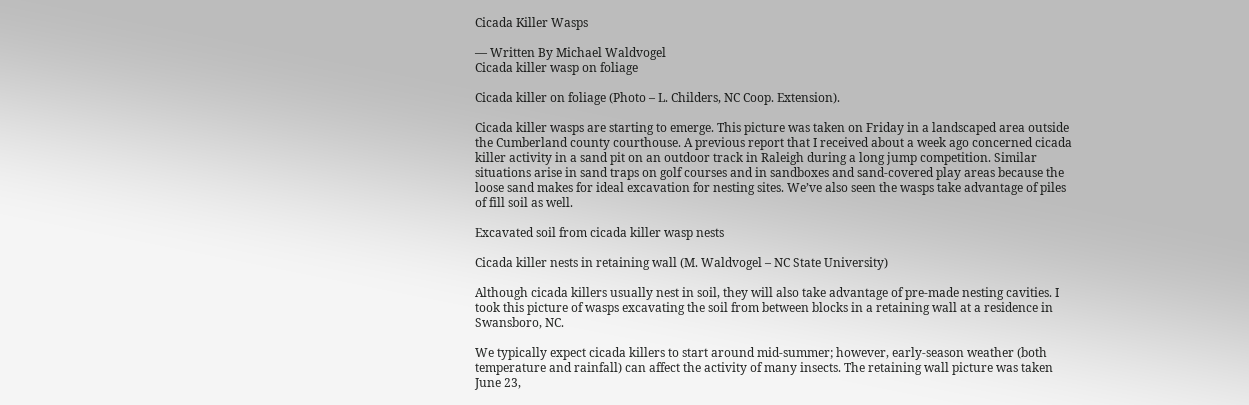Cicada Killer Wasps

— Written By Michael Waldvogel
Cicada killer wasp on foliage

Cicada killer on foliage (Photo – L. Childers, NC Coop. Extension).

Cicada killer wasps are starting to emerge. This picture was taken on Friday in a landscaped area outside the Cumberland county courthouse. A previous report that I received about a week ago concerned cicada killer activity in a sand pit on an outdoor track in Raleigh during a long jump competition. Similar situations arise in sand traps on golf courses and in sandboxes and sand-covered play areas because the loose sand makes for ideal excavation for nesting sites. We’ve also seen the wasps take advantage of piles of fill soil as well.

Excavated soil from cicada killer wasp nests

Cicada killer nests in retaining wall (M. Waldvogel – NC State University)

Although cicada killers usually nest in soil, they will also take advantage of pre-made nesting cavities. I took this picture of wasps excavating the soil from between blocks in a retaining wall at a residence in Swansboro, NC.

We typically expect cicada killers to start around mid-summer; however, early-season weather (both temperature and rainfall) can affect the activity of many insects. The retaining wall picture was taken June 23,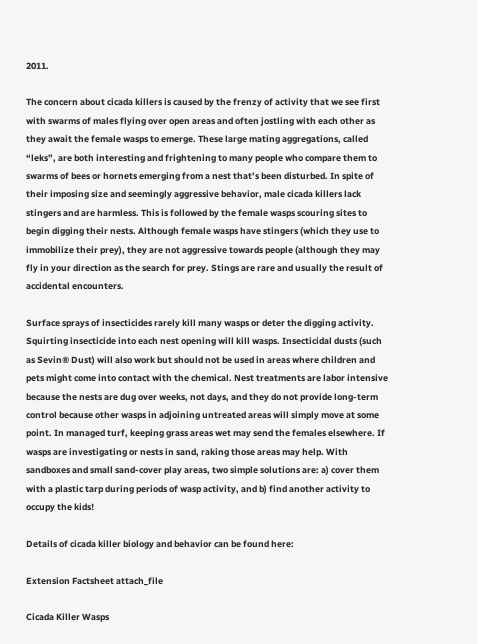2011.

The concern about cicada killers is caused by the frenzy of activity that we see first with swarms of males flying over open areas and often jostling with each other as they await the female wasps to emerge. These large mating aggregations, called “leks”, are both interesting and frightening to many people who compare them to swarms of bees or hornets emerging from a nest that’s been disturbed. In spite of their imposing size and seemingly aggressive behavior, male cicada killers lack stingers and are harmless. This is followed by the female wasps scouring sites to begin digging their nests. Although female wasps have stingers (which they use to immobilize their prey), they are not aggressive towards people (although they may fly in your direction as the search for prey. Stings are rare and usually the result of accidental encounters.

Surface sprays of insecticides rarely kill many wasps or deter the digging activity. Squirting insecticide into each nest opening will kill wasps. Insecticidal dusts (such as Sevin® Dust) will also work but should not be used in areas where children and pets might come into contact with the chemical. Nest treatments are labor intensive because the nests are dug over weeks, not days, and they do not provide long-term control because other wasps in adjoining untreated areas will simply move at some point. In managed turf, keeping grass areas wet may send the females elsewhere. If wasps are investigating or nests in sand, raking those areas may help. With sandboxes and small sand-cover play areas, two simple solutions are: a) cover them with a plastic tarp during periods of wasp activity, and b) find another activity to occupy the kids!

Details of cicada killer biology and behavior can be found here:

Extension Factsheet attach_file

Cicada Killer Wasps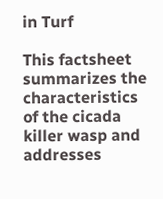in Turf

This factsheet summarizes the characteristics of the cicada killer wasp and addresses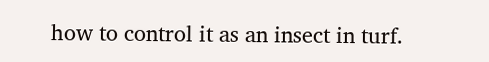how to control it as an insect in turf.